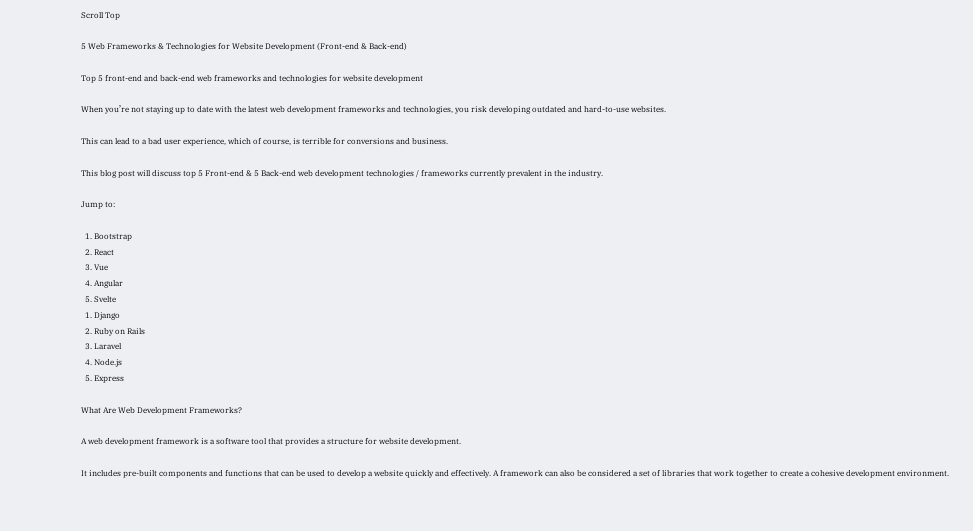Scroll Top

5 Web Frameworks & Technologies for Website Development (Front-end & Back-end)

Top 5 front-end and back-end web frameworks and technologies for website development

When you’re not staying up to date with the latest web development frameworks and technologies, you risk developing outdated and hard-to-use websites.

This can lead to a bad user experience, which of course, is terrible for conversions and business.

This blog post will discuss top 5 Front-end & 5 Back-end web development technologies / frameworks currently prevalent in the industry.

Jump to:

  1. Bootstrap
  2. React
  3. Vue
  4. Angular
  5. Svelte
  1. Django
  2. Ruby on Rails
  3. Laravel
  4. Node.js
  5. Express

What Are Web Development Frameworks?

A web development framework is a software tool that provides a structure for website development.

It includes pre-built components and functions that can be used to develop a website quickly and effectively. A framework can also be considered a set of libraries that work together to create a cohesive development environment.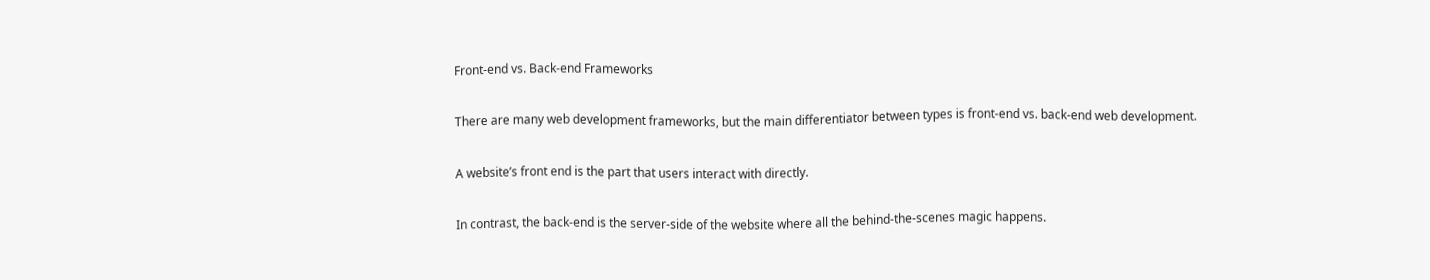Front-end vs. Back-end Frameworks

There are many web development frameworks, but the main differentiator between types is front-end vs. back-end web development.

A website’s front end is the part that users interact with directly.

In contrast, the back-end is the server-side of the website where all the behind-the-scenes magic happens.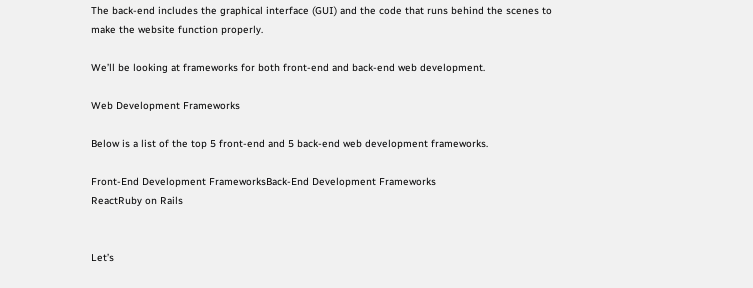The back-end includes the graphical interface (GUI) and the code that runs behind the scenes to make the website function properly.

We’ll be looking at frameworks for both front-end and back-end web development.

Web Development Frameworks

Below is a list of the top 5 front-end and 5 back-end web development frameworks.

Front-End Development FrameworksBack-End Development Frameworks
ReactRuby on Rails


Let’s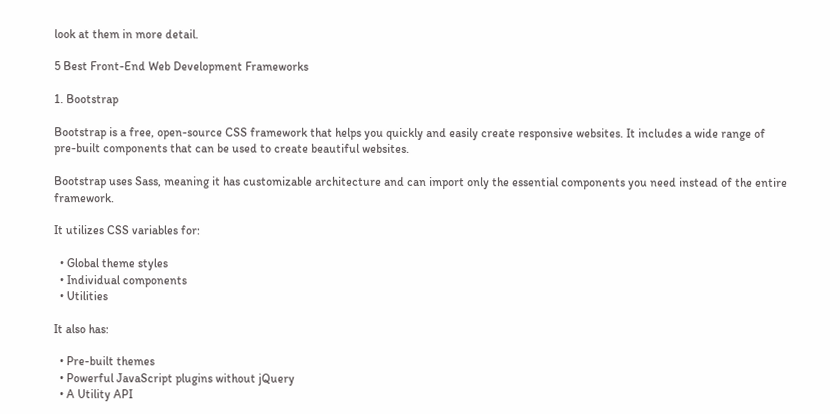look at them in more detail.

5 Best Front-End Web Development Frameworks

1. Bootstrap

Bootstrap is a free, open-source CSS framework that helps you quickly and easily create responsive websites. It includes a wide range of pre-built components that can be used to create beautiful websites.

Bootstrap uses Sass, meaning it has customizable architecture and can import only the essential components you need instead of the entire framework.

It utilizes CSS variables for:

  • Global theme styles
  • Individual components
  • Utilities

It also has:

  • Pre-built themes
  • Powerful JavaScript plugins without jQuery
  • A Utility API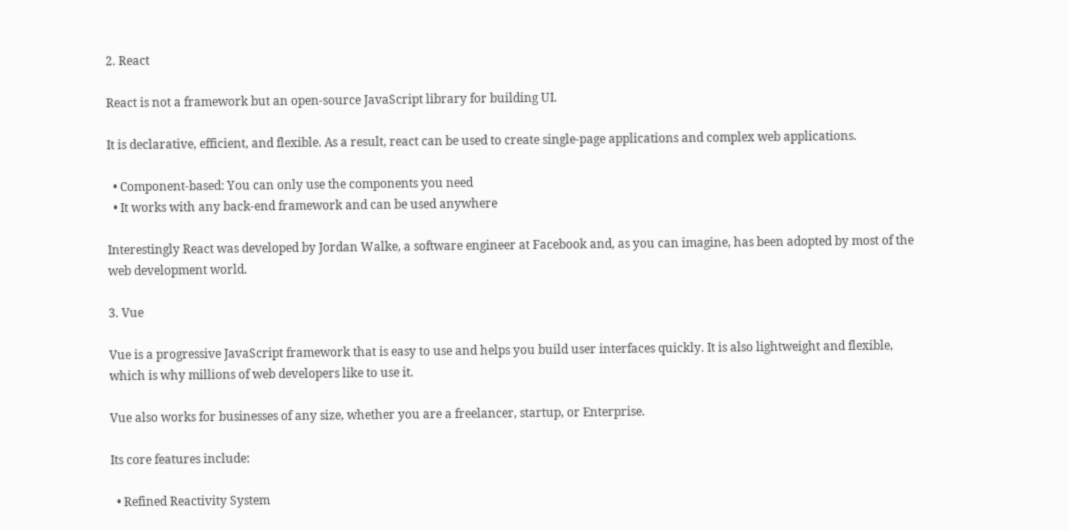2. React

React is not a framework but an open-source JavaScript library for building UI.

It is declarative, efficient, and flexible. As a result, react can be used to create single-page applications and complex web applications.

  • Component-based: You can only use the components you need
  • It works with any back-end framework and can be used anywhere

Interestingly React was developed by Jordan Walke, a software engineer at Facebook and, as you can imagine, has been adopted by most of the web development world.

3. Vue

Vue is a progressive JavaScript framework that is easy to use and helps you build user interfaces quickly. It is also lightweight and flexible, which is why millions of web developers like to use it.

Vue also works for businesses of any size, whether you are a freelancer, startup, or Enterprise.

Its core features include:

  • Refined Reactivity System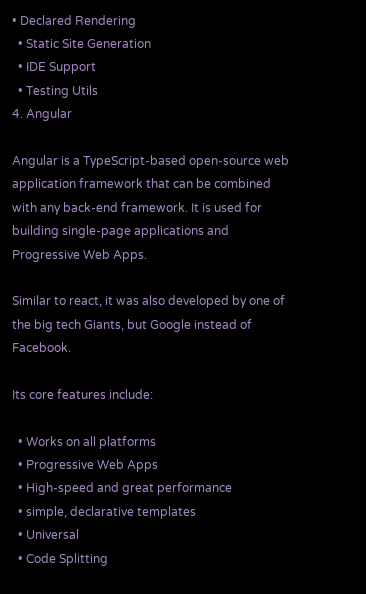• Declared Rendering
  • Static Site Generation
  • IDE Support
  • Testing Utils
4. Angular

Angular is a TypeScript-based open-source web application framework that can be combined with any back-end framework. It is used for building single-page applications and Progressive Web Apps.

Similar to react, it was also developed by one of the big tech Giants, but Google instead of Facebook.

Its core features include:

  • Works on all platforms
  • Progressive Web Apps
  • High-speed and great performance
  • simple, declarative templates
  • Universal
  • Code Splitting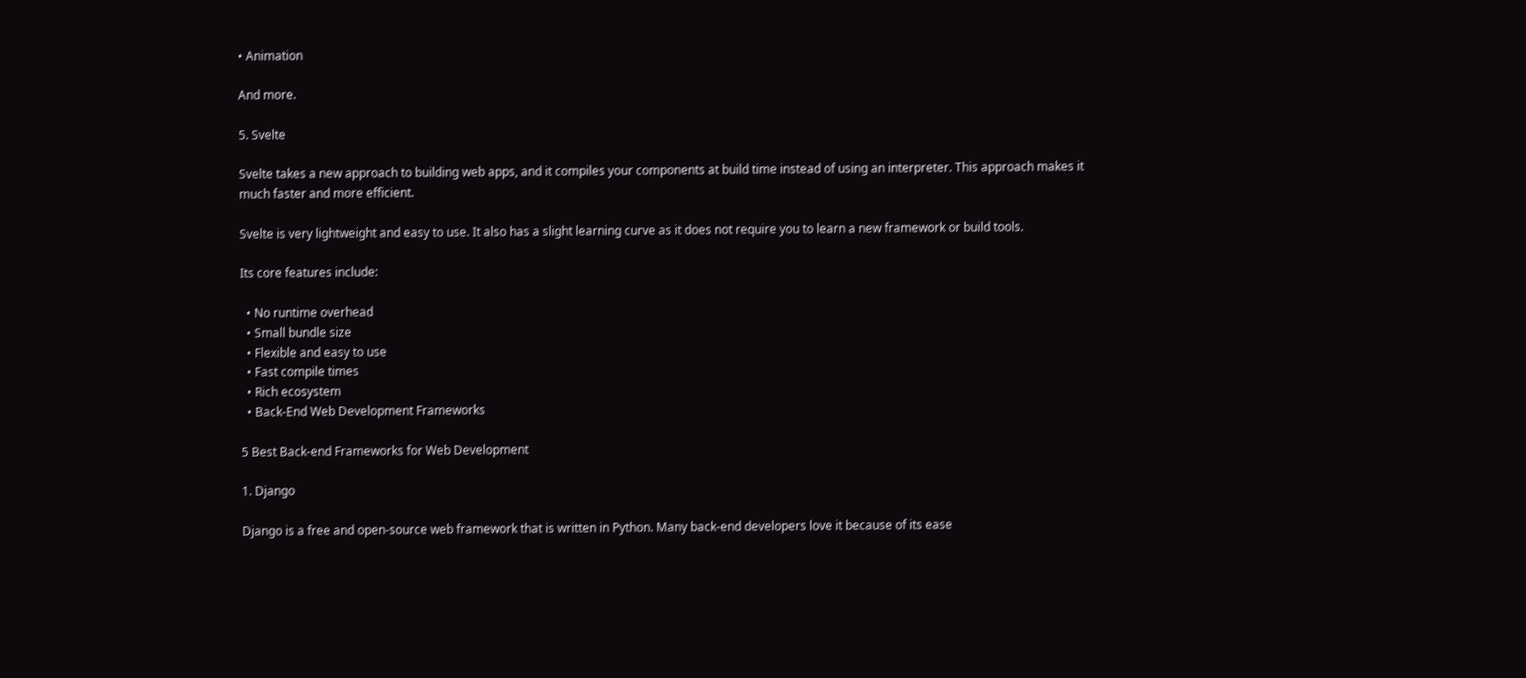• Animation

And more.

5. Svelte

Svelte takes a new approach to building web apps, and it compiles your components at build time instead of using an interpreter. This approach makes it much faster and more efficient.

Svelte is very lightweight and easy to use. It also has a slight learning curve as it does not require you to learn a new framework or build tools.

Its core features include:

  • No runtime overhead
  • Small bundle size
  • Flexible and easy to use
  • Fast compile times
  • Rich ecosystem
  • Back-End Web Development Frameworks

5 Best Back-end Frameworks for Web Development

1. Django

Django is a free and open-source web framework that is written in Python. Many back-end developers love it because of its ease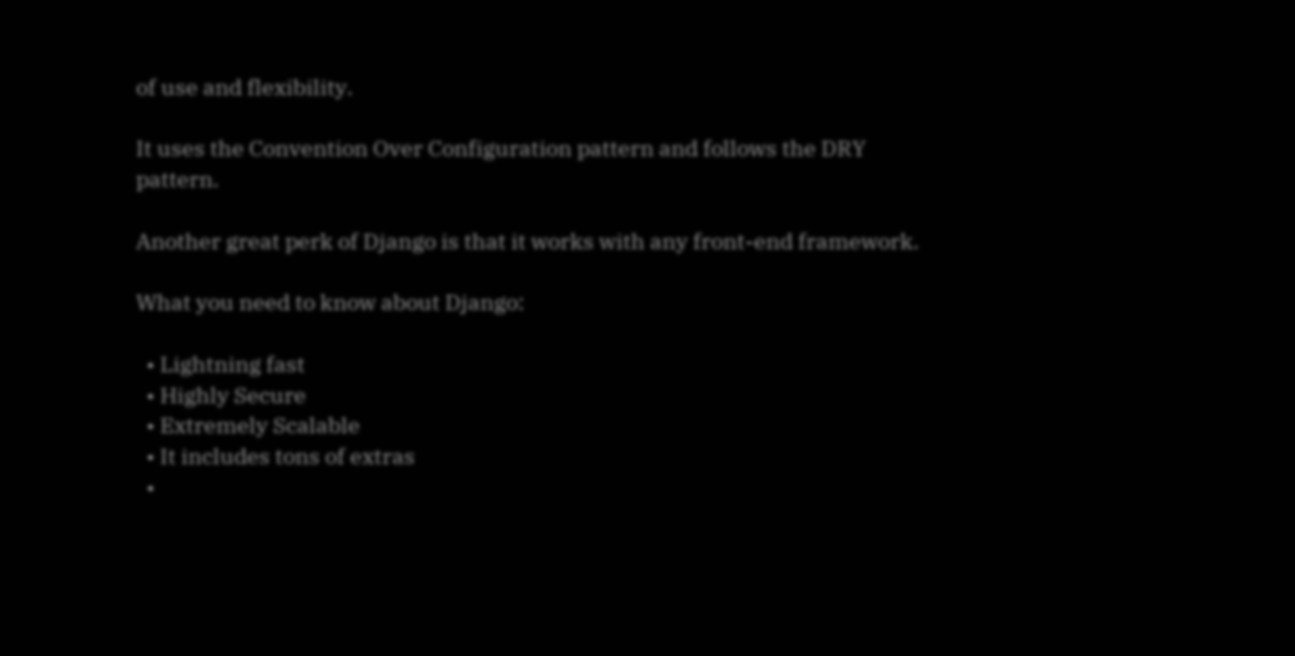of use and flexibility.

It uses the Convention Over Configuration pattern and follows the DRY pattern.

Another great perk of Django is that it works with any front-end framework.

What you need to know about Django:

  • Lightning fast
  • Highly Secure
  • Extremely Scalable
  • It includes tons of extras
  •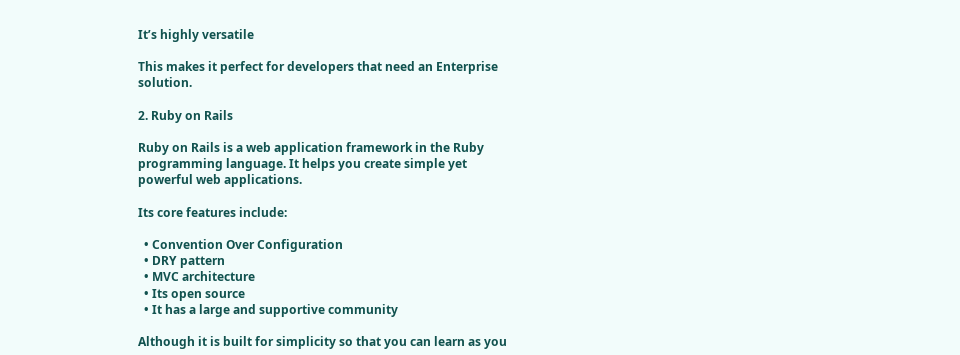It’s highly versatile

This makes it perfect for developers that need an Enterprise solution.

2. Ruby on Rails

Ruby on Rails is a web application framework in the Ruby programming language. It helps you create simple yet powerful web applications.

Its core features include:

  • Convention Over Configuration
  • DRY pattern
  • MVC architecture
  • Its open source
  • It has a large and supportive community

Although it is built for simplicity so that you can learn as you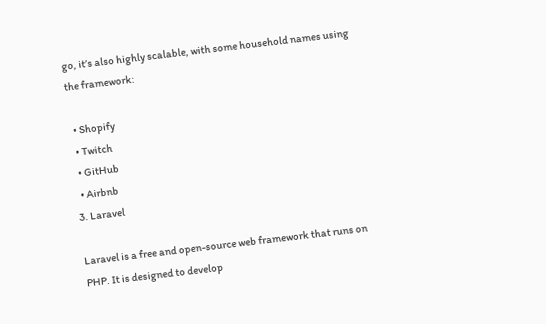go, it’s also highly scalable, with some household names using the framework:

  • Shopify
  • Twitch
  • GitHub
  • Airbnb
3. Laravel

Laravel is a free and open-source web framework that runs on PHP. It is designed to develop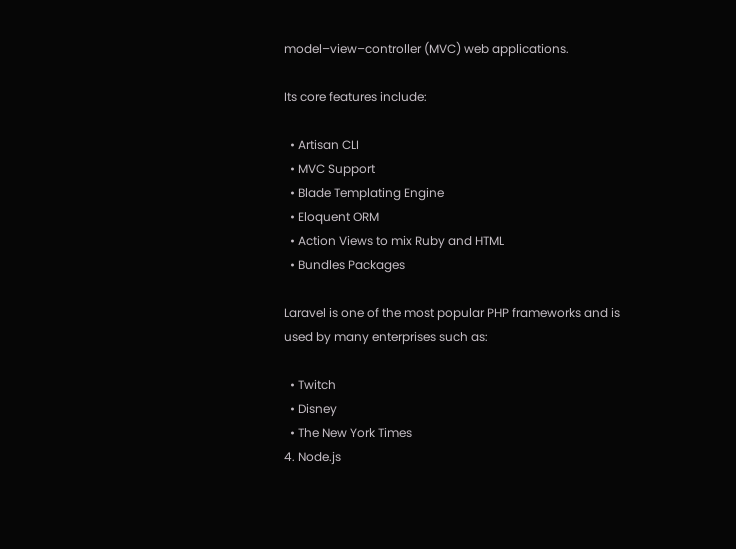model–view–controller (MVC) web applications.

Its core features include:

  • Artisan CLI
  • MVC Support
  • Blade Templating Engine
  • Eloquent ORM
  • Action Views to mix Ruby and HTML
  • Bundles Packages

Laravel is one of the most popular PHP frameworks and is used by many enterprises such as:

  • Twitch
  • Disney
  • The New York Times
4. Node.js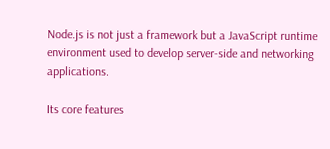Node.js is not just a framework but a JavaScript runtime environment used to develop server-side and networking applications.

Its core features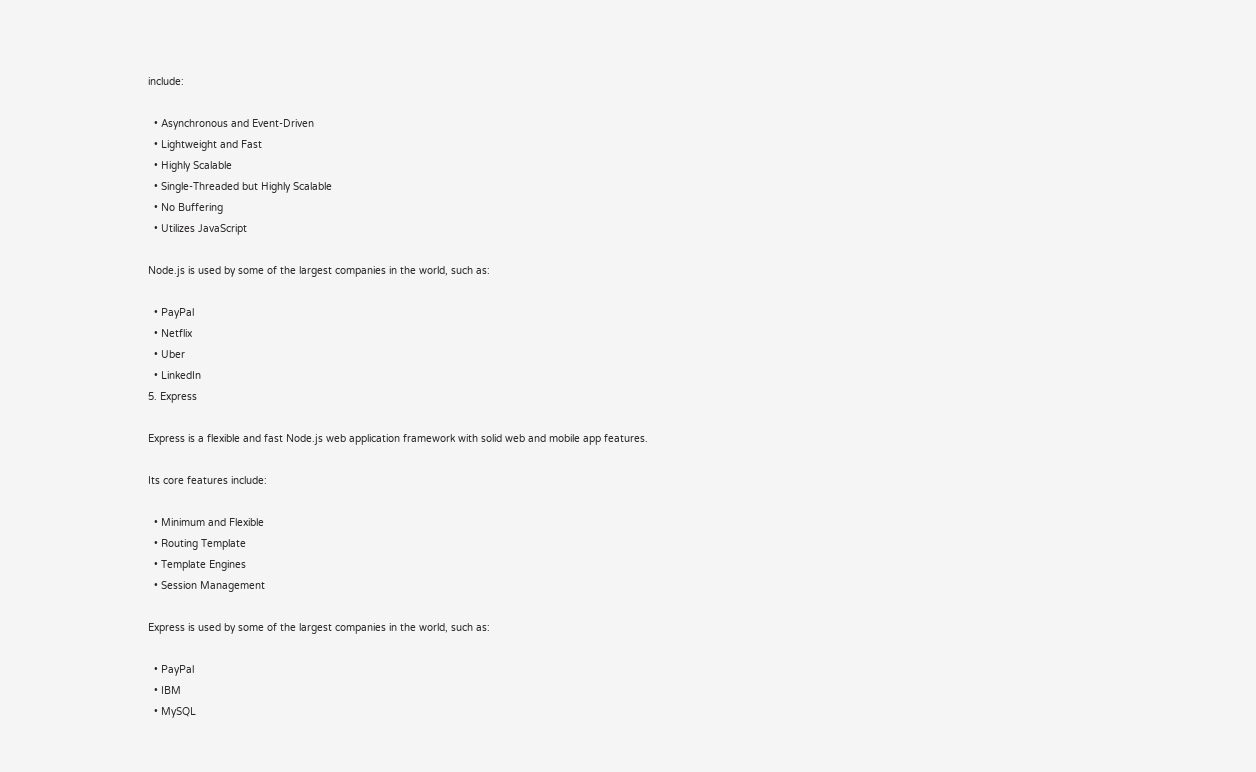include:

  • Asynchronous and Event-Driven
  • Lightweight and Fast
  • Highly Scalable
  • Single-Threaded but Highly Scalable
  • No Buffering
  • Utilizes JavaScript

Node.js is used by some of the largest companies in the world, such as:

  • PayPal
  • Netflix
  • Uber
  • LinkedIn
5. Express

Express is a flexible and fast Node.js web application framework with solid web and mobile app features.

Its core features include:

  • Minimum and Flexible
  • Routing Template
  • Template Engines
  • Session Management

Express is used by some of the largest companies in the world, such as:

  • PayPal
  • IBM
  • MySQL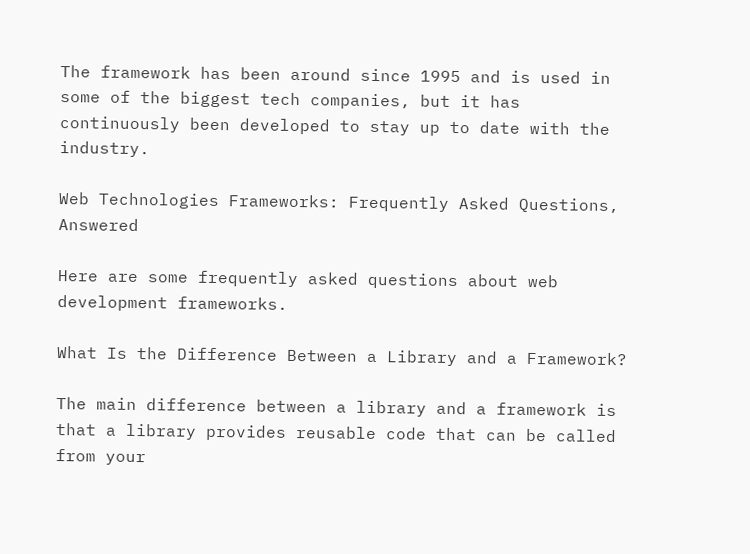The framework has been around since 1995 and is used in some of the biggest tech companies, but it has continuously been developed to stay up to date with the industry.

Web Technologies Frameworks: Frequently Asked Questions, Answered

Here are some frequently asked questions about web development frameworks.

What Is the Difference Between a Library and a Framework?

The main difference between a library and a framework is that a library provides reusable code that can be called from your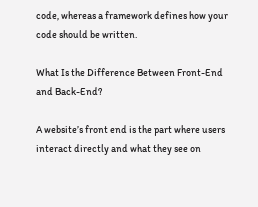code, whereas a framework defines how your code should be written.

What Is the Difference Between Front-End and Back-End?

A website’s front end is the part where users interact directly and what they see on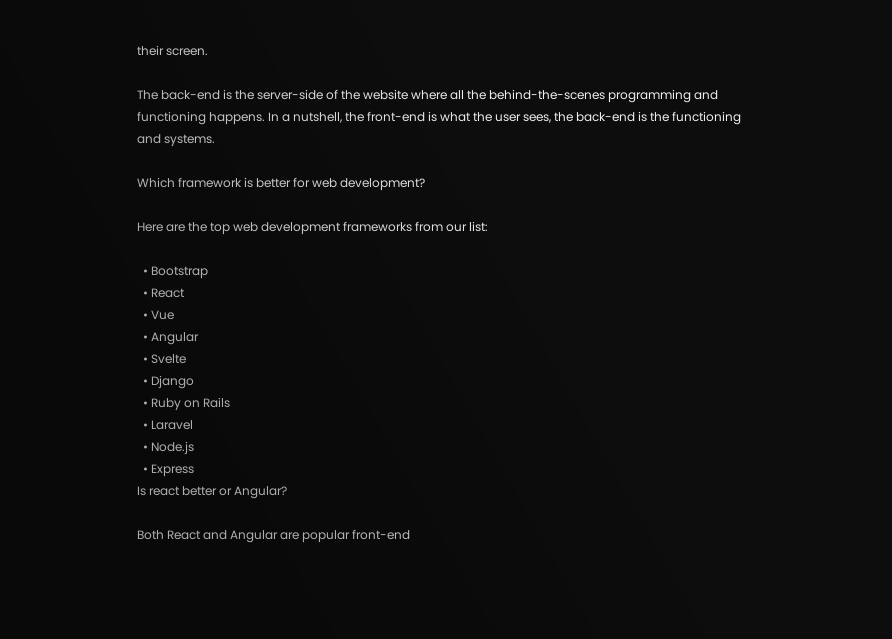their screen.

The back-end is the server-side of the website where all the behind-the-scenes programming and functioning happens. In a nutshell, the front-end is what the user sees, the back-end is the functioning and systems.

Which framework is better for web development?

Here are the top web development frameworks from our list:

  • Bootstrap
  • React
  • Vue
  • Angular
  • Svelte
  • Django
  • Ruby on Rails
  • Laravel
  • Node.js
  • Express
Is react better or Angular?

Both React and Angular are popular front-end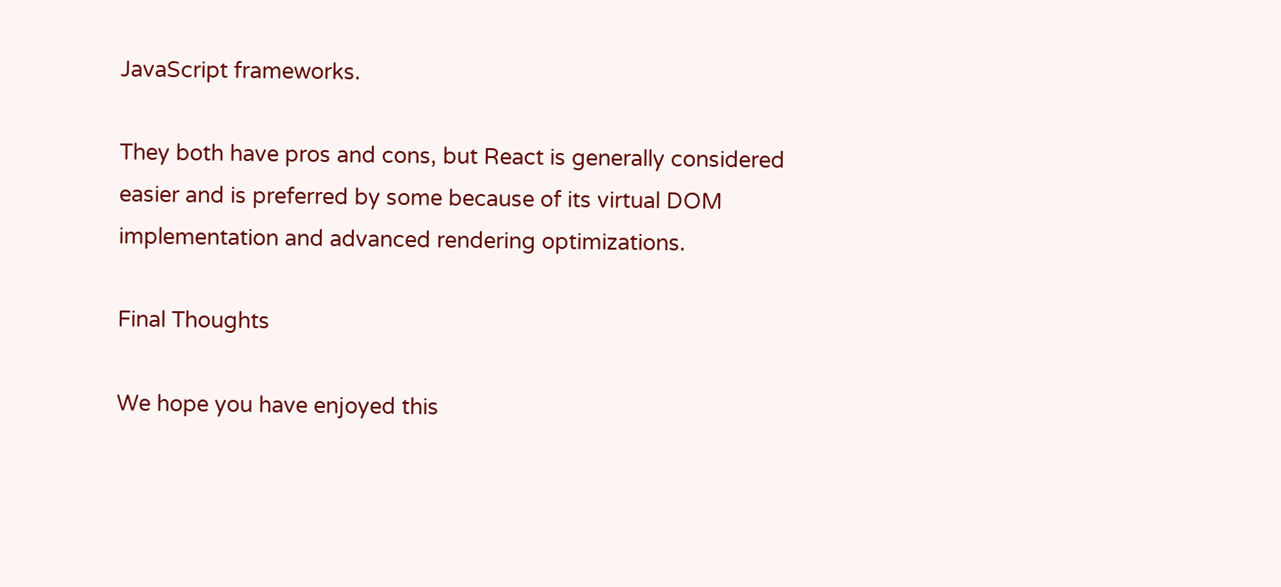JavaScript frameworks.

They both have pros and cons, but React is generally considered easier and is preferred by some because of its virtual DOM implementation and advanced rendering optimizations.

Final Thoughts

We hope you have enjoyed this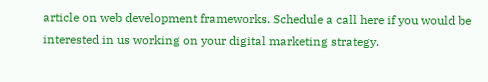article on web development frameworks. Schedule a call here if you would be interested in us working on your digital marketing strategy.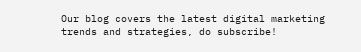Our blog covers the latest digital marketing trends and strategies, do subscribe!